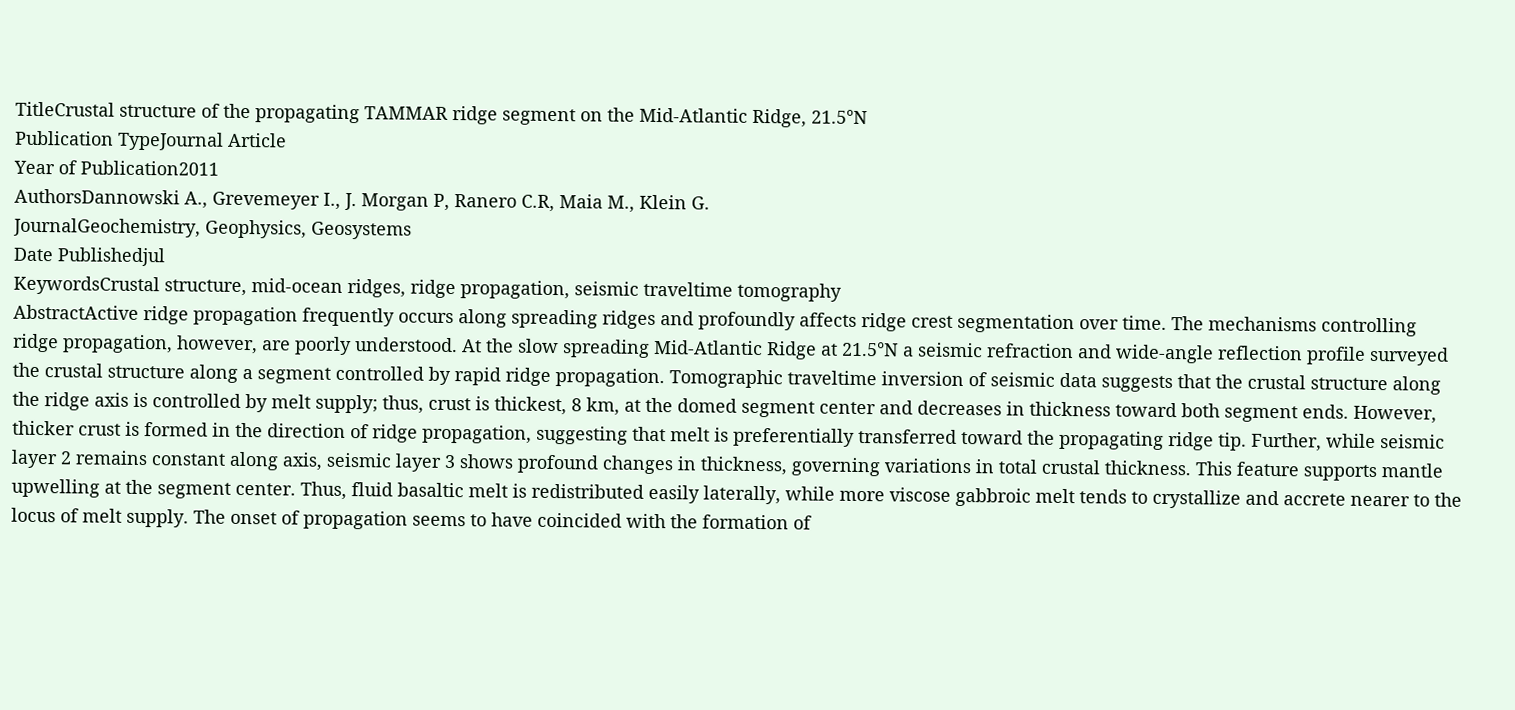TitleCrustal structure of the propagating TAMMAR ridge segment on the Mid-Atlantic Ridge, 21.5°N
Publication TypeJournal Article
Year of Publication2011
AuthorsDannowski A., Grevemeyer I., J. Morgan P, Ranero C.R, Maia M., Klein G.
JournalGeochemistry, Geophysics, Geosystems
Date Publishedjul
KeywordsCrustal structure, mid-ocean ridges, ridge propagation, seismic traveltime tomography
AbstractActive ridge propagation frequently occurs along spreading ridges and profoundly affects ridge crest segmentation over time. The mechanisms controlling ridge propagation, however, are poorly understood. At the slow spreading Mid-Atlantic Ridge at 21.5°N a seismic refraction and wide-angle reflection profile surveyed the crustal structure along a segment controlled by rapid ridge propagation. Tomographic traveltime inversion of seismic data suggests that the crustal structure along the ridge axis is controlled by melt supply; thus, crust is thickest, 8 km, at the domed segment center and decreases in thickness toward both segment ends. However, thicker crust is formed in the direction of ridge propagation, suggesting that melt is preferentially transferred toward the propagating ridge tip. Further, while seismic layer 2 remains constant along axis, seismic layer 3 shows profound changes in thickness, governing variations in total crustal thickness. This feature supports mantle upwelling at the segment center. Thus, fluid basaltic melt is redistributed easily laterally, while more viscose gabbroic melt tends to crystallize and accrete nearer to the locus of melt supply. The onset of propagation seems to have coincided with the formation of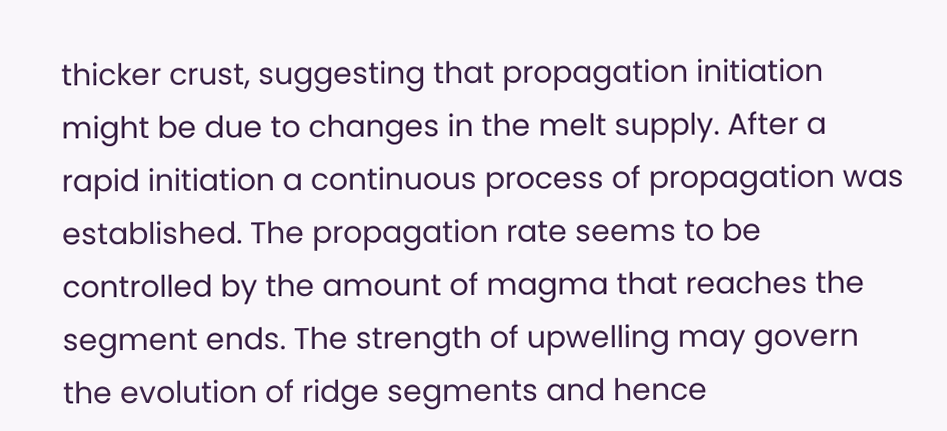thicker crust, suggesting that propagation initiation might be due to changes in the melt supply. After a rapid initiation a continuous process of propagation was established. The propagation rate seems to be controlled by the amount of magma that reaches the segment ends. The strength of upwelling may govern the evolution of ridge segments and hence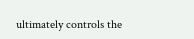ultimately controls the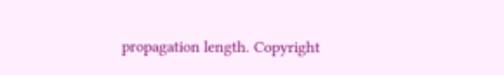propagation length. Copyright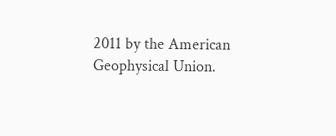2011 by the American Geophysical Union.